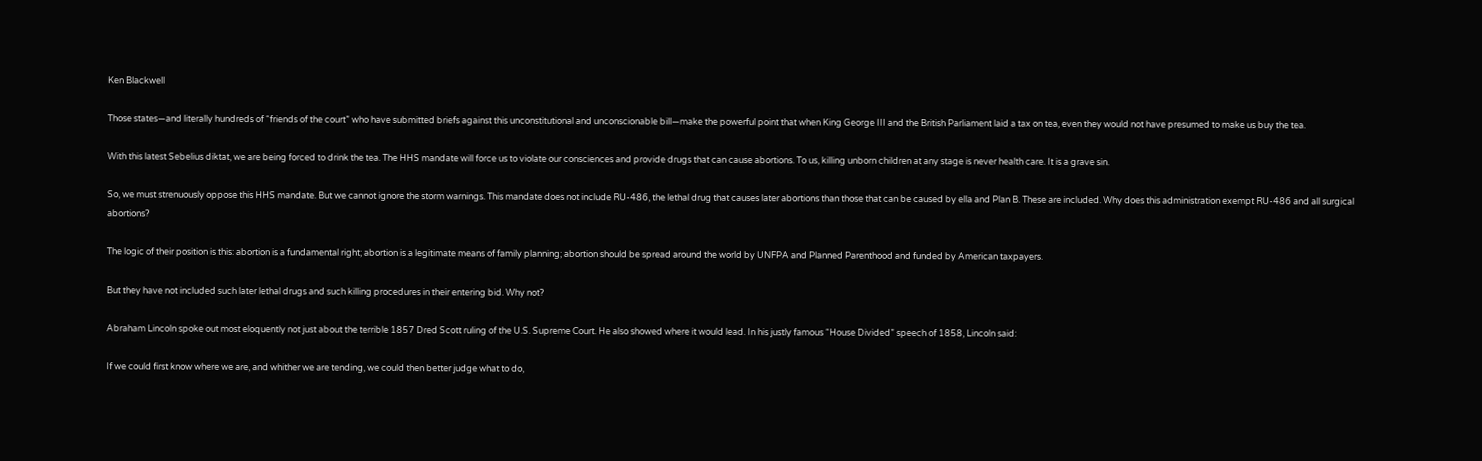Ken Blackwell

Those states—and literally hundreds of “friends of the court” who have submitted briefs against this unconstitutional and unconscionable bill—make the powerful point that when King George III and the British Parliament laid a tax on tea, even they would not have presumed to make us buy the tea.

With this latest Sebelius diktat, we are being forced to drink the tea. The HHS mandate will force us to violate our consciences and provide drugs that can cause abortions. To us, killing unborn children at any stage is never health care. It is a grave sin.

So, we must strenuously oppose this HHS mandate. But we cannot ignore the storm warnings. This mandate does not include RU-486, the lethal drug that causes later abortions than those that can be caused by ella and Plan B. These are included. Why does this administration exempt RU-486 and all surgical abortions?

The logic of their position is this: abortion is a fundamental right; abortion is a legitimate means of family planning; abortion should be spread around the world by UNFPA and Planned Parenthood and funded by American taxpayers.

But they have not included such later lethal drugs and such killing procedures in their entering bid. Why not?

Abraham Lincoln spoke out most eloquently not just about the terrible 1857 Dred Scott ruling of the U.S. Supreme Court. He also showed where it would lead. In his justly famous “House Divided” speech of 1858, Lincoln said:

If we could first know where we are, and whither we are tending, we could then better judge what to do,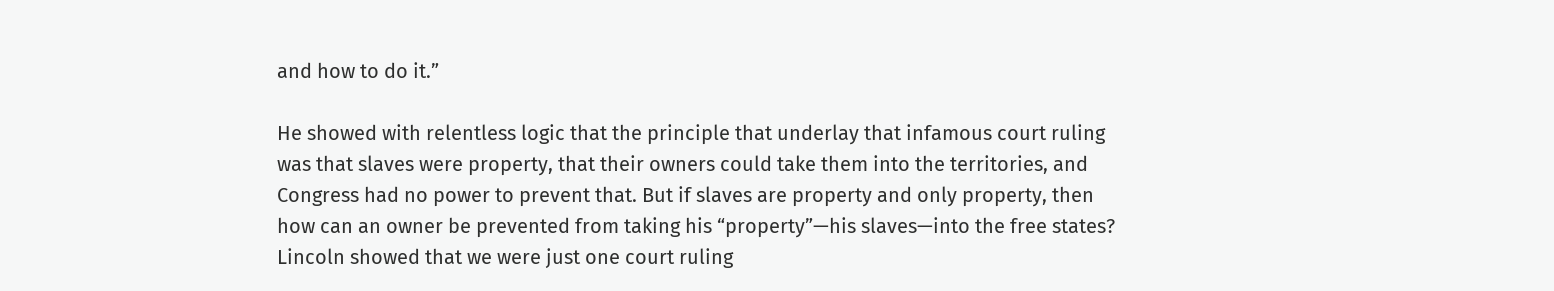and how to do it.”

He showed with relentless logic that the principle that underlay that infamous court ruling was that slaves were property, that their owners could take them into the territories, and Congress had no power to prevent that. But if slaves are property and only property, then how can an owner be prevented from taking his “property”—his slaves—into the free states? Lincoln showed that we were just one court ruling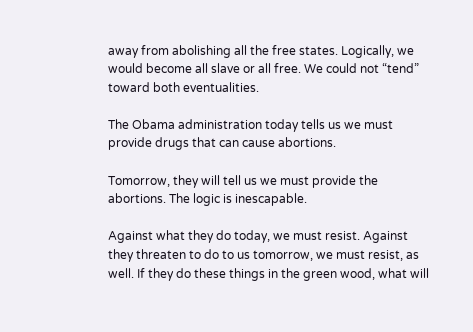away from abolishing all the free states. Logically, we would become all slave or all free. We could not “tend” toward both eventualities.

The Obama administration today tells us we must provide drugs that can cause abortions.

Tomorrow, they will tell us we must provide the abortions. The logic is inescapable.

Against what they do today, we must resist. Against they threaten to do to us tomorrow, we must resist, as well. If they do these things in the green wood, what will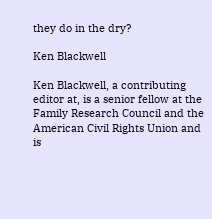they do in the dry?

Ken Blackwell

Ken Blackwell, a contributing editor at, is a senior fellow at the Family Research Council and the American Civil Rights Union and is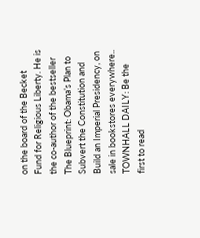on the board of the Becket Fund for Religious Liberty. He is the co-author of the bestseller The Blueprint: Obama’s Plan to Subvert the Constitution and Build an Imperial Presidency, on sale in bookstores everywhere..
TOWNHALL DAILY: Be the first to read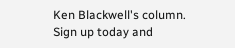Ken Blackwell's column. Sign up today and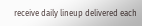receive daily lineup delivered each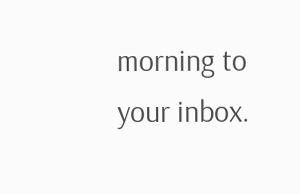morning to your inbox.